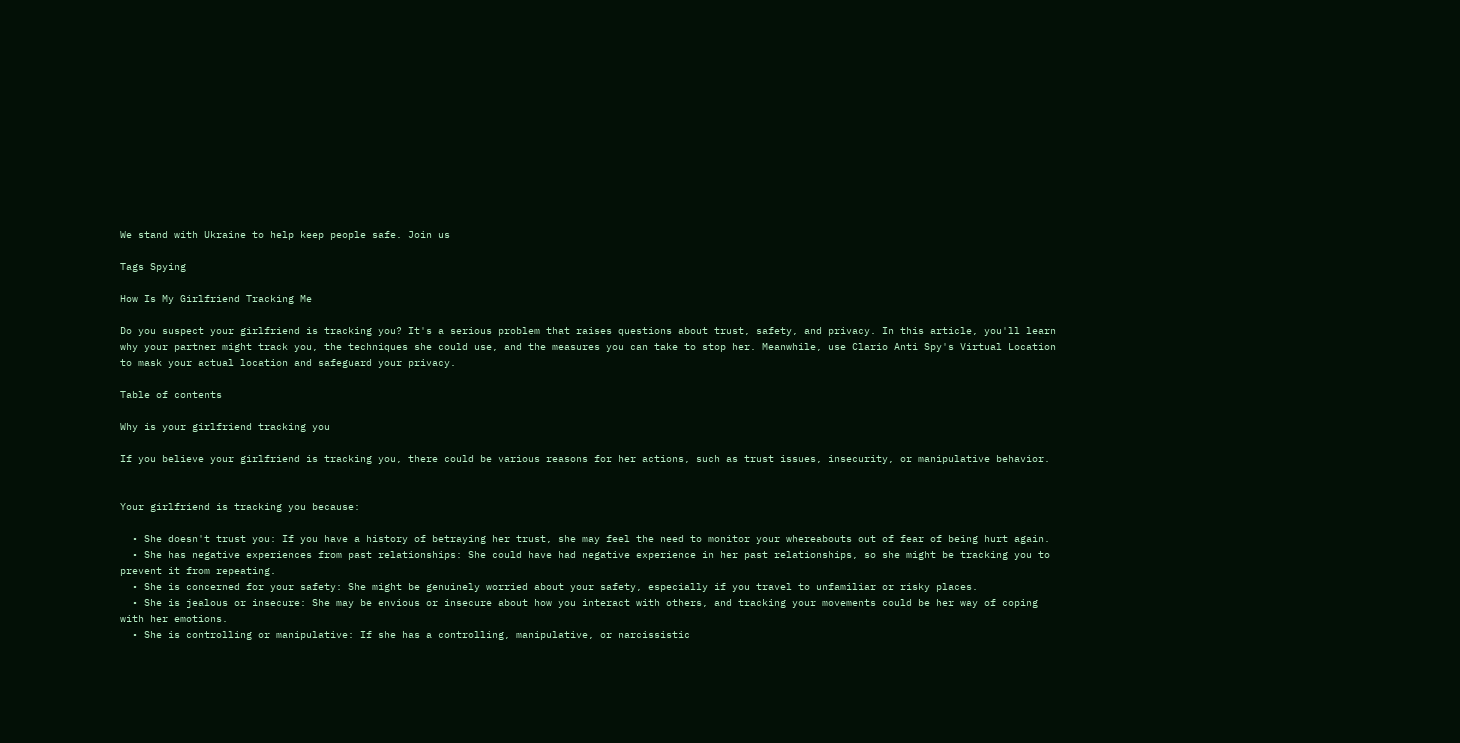We stand with Ukraine to help keep people safe. Join us

Tags Spying

How Is My Girlfriend Tracking Me

Do you suspect your girlfriend is tracking you? It's a serious problem that raises questions about trust, safety, and privacy. In this article, you'll learn why your partner might track you, the techniques she could use, and the measures you can take to stop her. Meanwhile, use Clario Anti Spy's Virtual Location to mask your actual location and safeguard your privacy.

Table of contents

Why is your girlfriend tracking you

If you believe your girlfriend is tracking you, there could be various reasons for her actions, such as trust issues, insecurity, or manipulative behavior.


Your girlfriend is tracking you because:

  • She doesn't trust you: If you have a history of betraying her trust, she may feel the need to monitor your whereabouts out of fear of being hurt again.
  • She has negative experiences from past relationships: She could have had negative experience in her past relationships, so she might be tracking you to prevent it from repeating.
  • She is concerned for your safety: She might be genuinely worried about your safety, especially if you travel to unfamiliar or risky places.
  • She is jealous or insecure: She may be envious or insecure about how you interact with others, and tracking your movements could be her way of coping with her emotions.
  • She is controlling or manipulative: If she has a controlling, manipulative, or narcissistic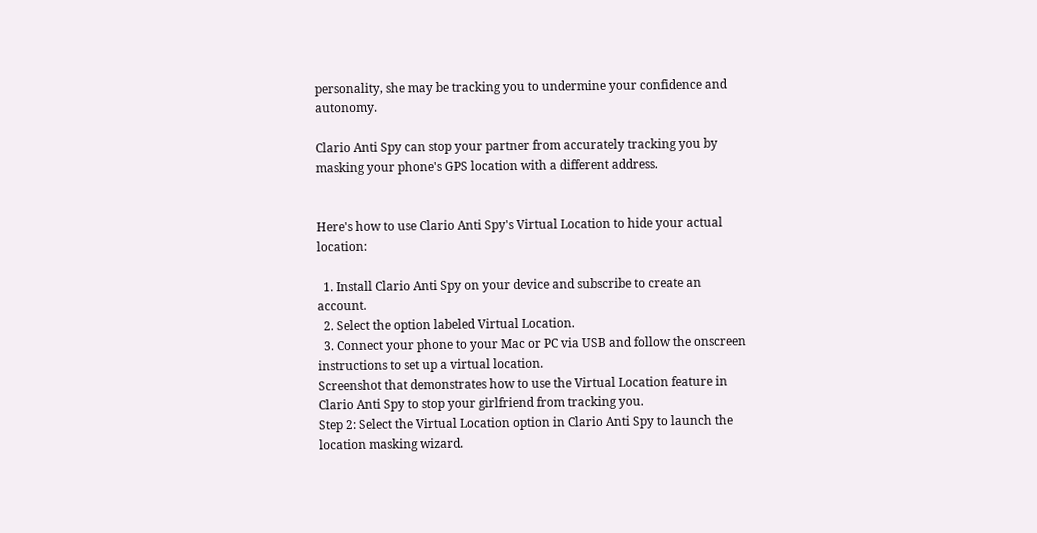personality, she may be tracking you to undermine your confidence and autonomy.

Clario Anti Spy can stop your partner from accurately tracking you by masking your phone's GPS location with a different address.


Here's how to use Clario Anti Spy's Virtual Location to hide your actual location:

  1. Install Clario Anti Spy on your device and subscribe to create an account.
  2. Select the option labeled Virtual Location.
  3. Connect your phone to your Mac or PC via USB and follow the onscreen instructions to set up a virtual location.
Screenshot that demonstrates how to use the Virtual Location feature in Clario Anti Spy to stop your girlfriend from tracking you.
Step 2: Select the Virtual Location option in Clario Anti Spy to launch the location masking wizard.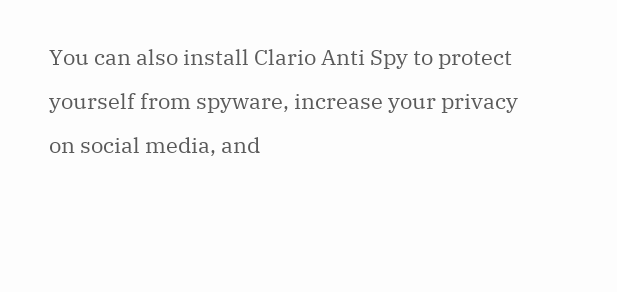You can also install Clario Anti Spy to protect yourself from spyware, increase your privacy on social media, and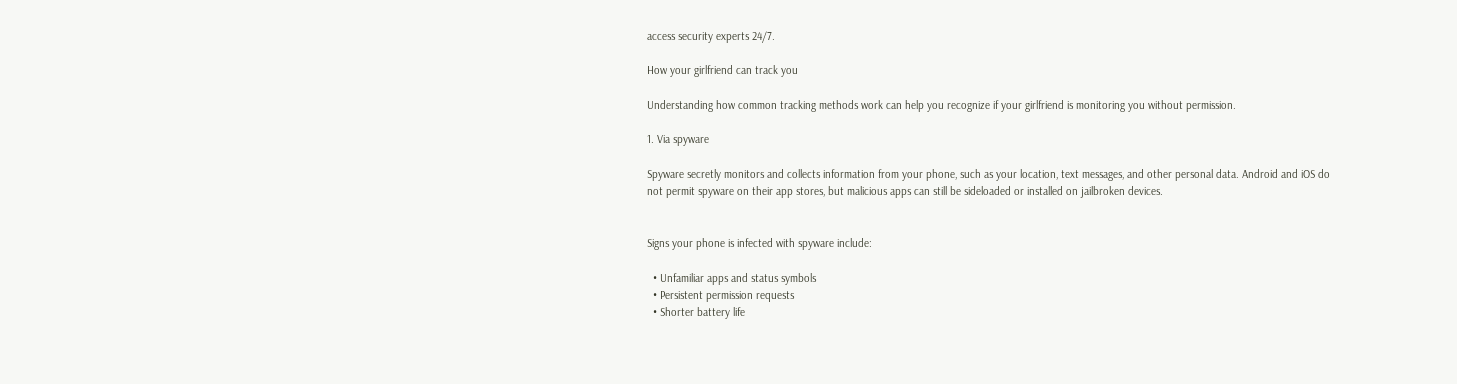access security experts 24/7.

How your girlfriend can track you

Understanding how common tracking methods work can help you recognize if your girlfriend is monitoring you without permission.

1. Via spyware

Spyware secretly monitors and collects information from your phone, such as your location, text messages, and other personal data. Android and iOS do not permit spyware on their app stores, but malicious apps can still be sideloaded or installed on jailbroken devices.


Signs your phone is infected with spyware include:

  • Unfamiliar apps and status symbols
  • Persistent permission requests
  • Shorter battery life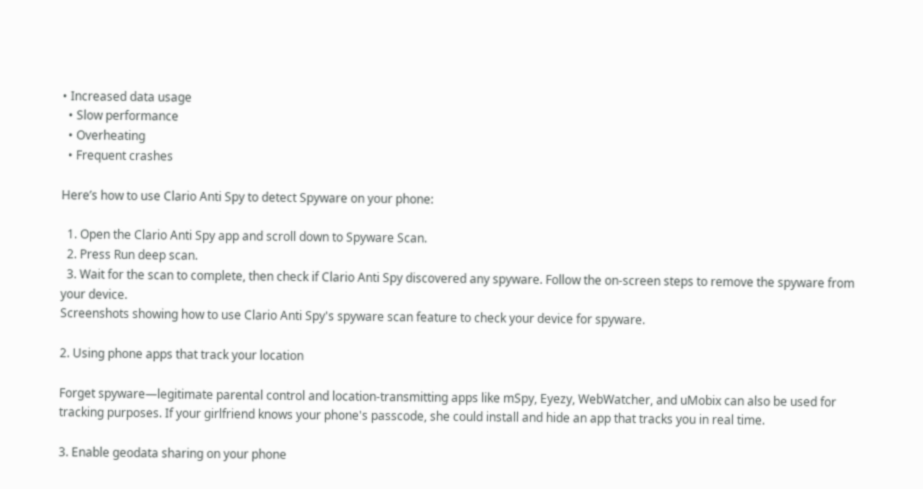• Increased data usage
  • Slow performance
  • Overheating
  • Frequent crashes

Here’s how to use Clario Anti Spy to detect Spyware on your phone:

  1. Open the Clario Anti Spy app and scroll down to Spyware Scan.
  2. Press Run deep scan.
  3. Wait for the scan to complete, then check if Clario Anti Spy discovered any spyware. Follow the on-screen steps to remove the spyware from your device.
Screenshots showing how to use Clario Anti Spy's spyware scan feature to check your device for spyware.

2. Using phone apps that track your location

Forget spyware—legitimate parental control and location-transmitting apps like mSpy, Eyezy, WebWatcher, and uMobix can also be used for tracking purposes. If your girlfriend knows your phone's passcode, she could install and hide an app that tracks you in real time.

3. Enable geodata sharing on your phone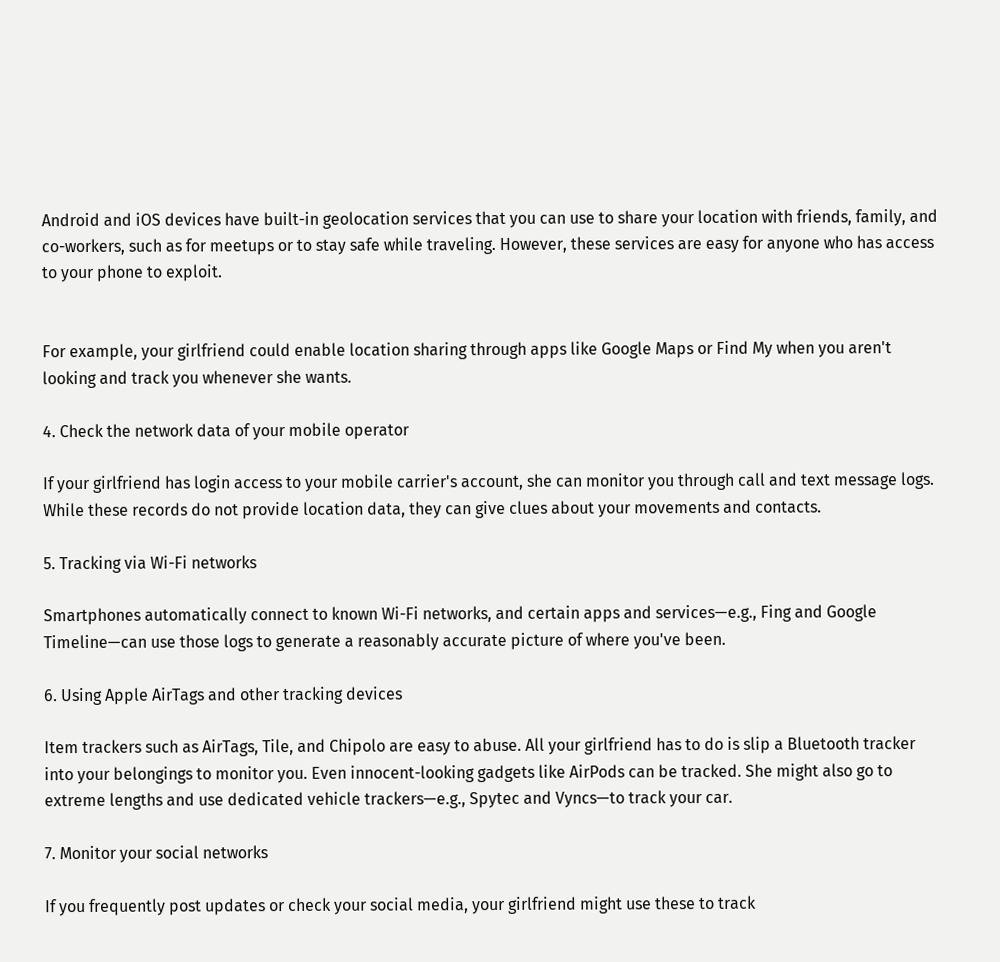Android and iOS devices have built-in geolocation services that you can use to share your location with friends, family, and co-workers, such as for meetups or to stay safe while traveling. However, these services are easy for anyone who has access to your phone to exploit.


For example, your girlfriend could enable location sharing through apps like Google Maps or Find My when you aren't looking and track you whenever she wants.

4. Check the network data of your mobile operator

If your girlfriend has login access to your mobile carrier's account, she can monitor you through call and text message logs. While these records do not provide location data, they can give clues about your movements and contacts.

5. Tracking via Wi-Fi networks

Smartphones automatically connect to known Wi-Fi networks, and certain apps and services—e.g., Fing and Google Timeline—can use those logs to generate a reasonably accurate picture of where you've been.

6. Using Apple AirTags and other tracking devices

Item trackers such as AirTags, Tile, and Chipolo are easy to abuse. All your girlfriend has to do is slip a Bluetooth tracker into your belongings to monitor you. Even innocent-looking gadgets like AirPods can be tracked. She might also go to extreme lengths and use dedicated vehicle trackers—e.g., Spytec and Vyncs—to track your car.

7. Monitor your social networks

If you frequently post updates or check your social media, your girlfriend might use these to track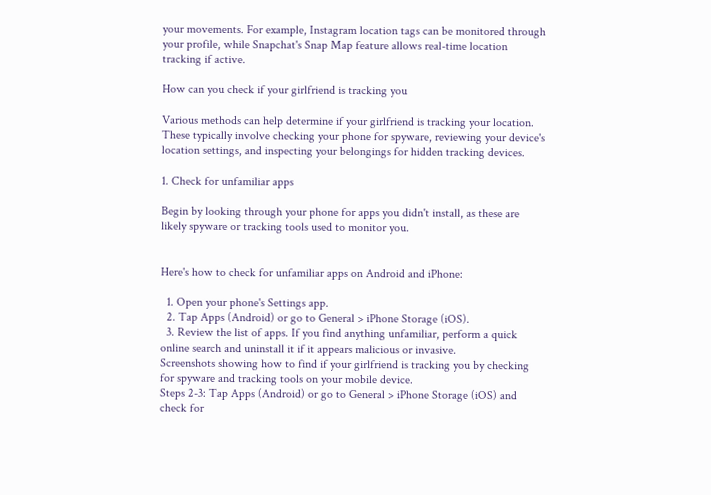your movements. For example, Instagram location tags can be monitored through your profile, while Snapchat's Snap Map feature allows real-time location tracking if active.

How can you check if your girlfriend is tracking you

Various methods can help determine if your girlfriend is tracking your location. These typically involve checking your phone for spyware, reviewing your device's location settings, and inspecting your belongings for hidden tracking devices.

1. Check for unfamiliar apps

Begin by looking through your phone for apps you didn't install, as these are likely spyware or tracking tools used to monitor you.


Here's how to check for unfamiliar apps on Android and iPhone:

  1. Open your phone's Settings app.
  2. Tap Apps (Android) or go to General > iPhone Storage (iOS).
  3. Review the list of apps. If you find anything unfamiliar, perform a quick online search and uninstall it if it appears malicious or invasive.
Screenshots showing how to find if your girlfriend is tracking you by checking for spyware and tracking tools on your mobile device.
Steps 2-3: Tap Apps (Android) or go to General > iPhone Storage (iOS) and check for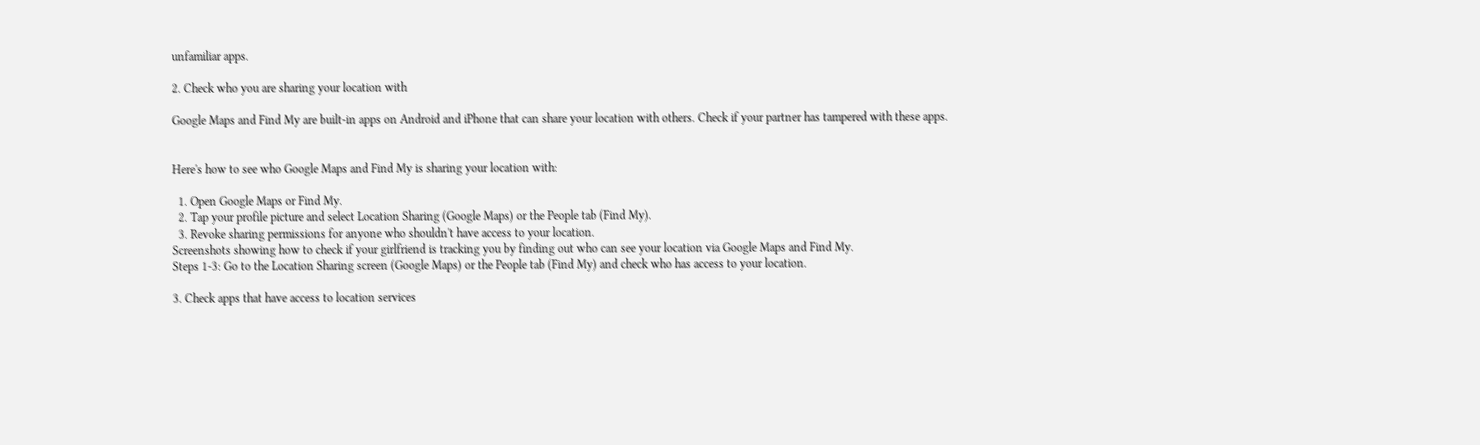unfamiliar apps.

2. Check who you are sharing your location with

Google Maps and Find My are built-in apps on Android and iPhone that can share your location with others. Check if your partner has tampered with these apps.


Here's how to see who Google Maps and Find My is sharing your location with:

  1. Open Google Maps or Find My.
  2. Tap your profile picture and select Location Sharing (Google Maps) or the People tab (Find My).
  3. Revoke sharing permissions for anyone who shouldn't have access to your location.
Screenshots showing how to check if your girlfriend is tracking you by finding out who can see your location via Google Maps and Find My.
Steps 1-3: Go to the Location Sharing screen (Google Maps) or the People tab (Find My) and check who has access to your location.

3. Check apps that have access to location services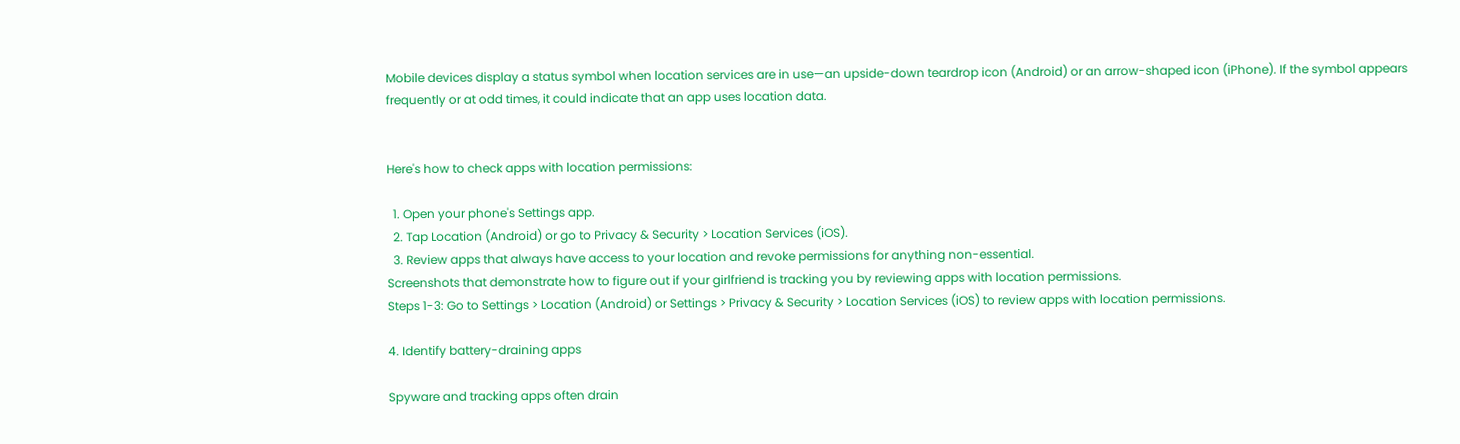Mobile devices display a status symbol when location services are in use—an upside-down teardrop icon (Android) or an arrow-shaped icon (iPhone). If the symbol appears frequently or at odd times, it could indicate that an app uses location data.


Here's how to check apps with location permissions:

  1. Open your phone's Settings app.
  2. Tap Location (Android) or go to Privacy & Security > Location Services (iOS).
  3. Review apps that always have access to your location and revoke permissions for anything non-essential.
Screenshots that demonstrate how to figure out if your girlfriend is tracking you by reviewing apps with location permissions.
Steps 1-3: Go to Settings > Location (Android) or Settings > Privacy & Security > Location Services (iOS) to review apps with location permissions.

4. Identify battery-draining apps

Spyware and tracking apps often drain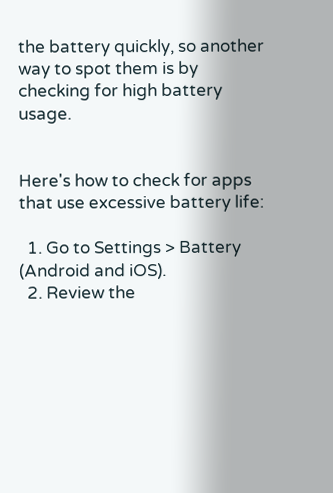the battery quickly, so another way to spot them is by checking for high battery usage.


Here's how to check for apps that use excessive battery life:

  1. Go to Settings > Battery (Android and iOS).
  2. Review the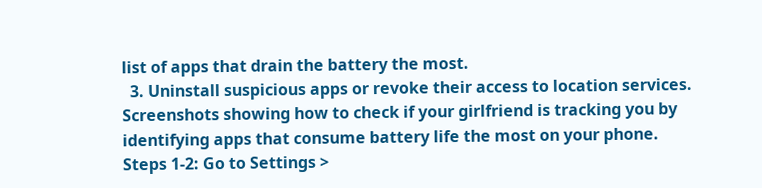list of apps that drain the battery the most.
  3. Uninstall suspicious apps or revoke their access to location services.
Screenshots showing how to check if your girlfriend is tracking you by identifying apps that consume battery life the most on your phone.
Steps 1-2: Go to Settings >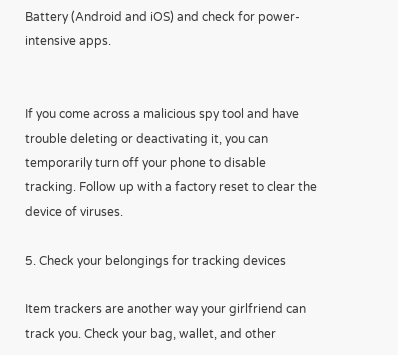Battery (Android and iOS) and check for power-intensive apps.


If you come across a malicious spy tool and have trouble deleting or deactivating it, you can temporarily turn off your phone to disable tracking. Follow up with a factory reset to clear the device of viruses.

5. Check your belongings for tracking devices

Item trackers are another way your girlfriend can track you. Check your bag, wallet, and other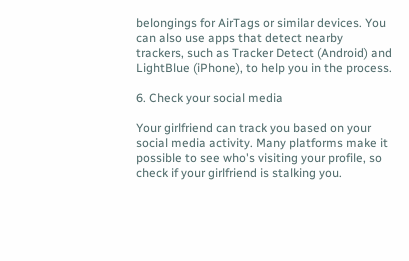belongings for AirTags or similar devices. You can also use apps that detect nearby trackers, such as Tracker Detect (Android) and LightBlue (iPhone), to help you in the process.

6. Check your social media

Your girlfriend can track you based on your social media activity. Many platforms make it possible to see who's visiting your profile, so check if your girlfriend is stalking you.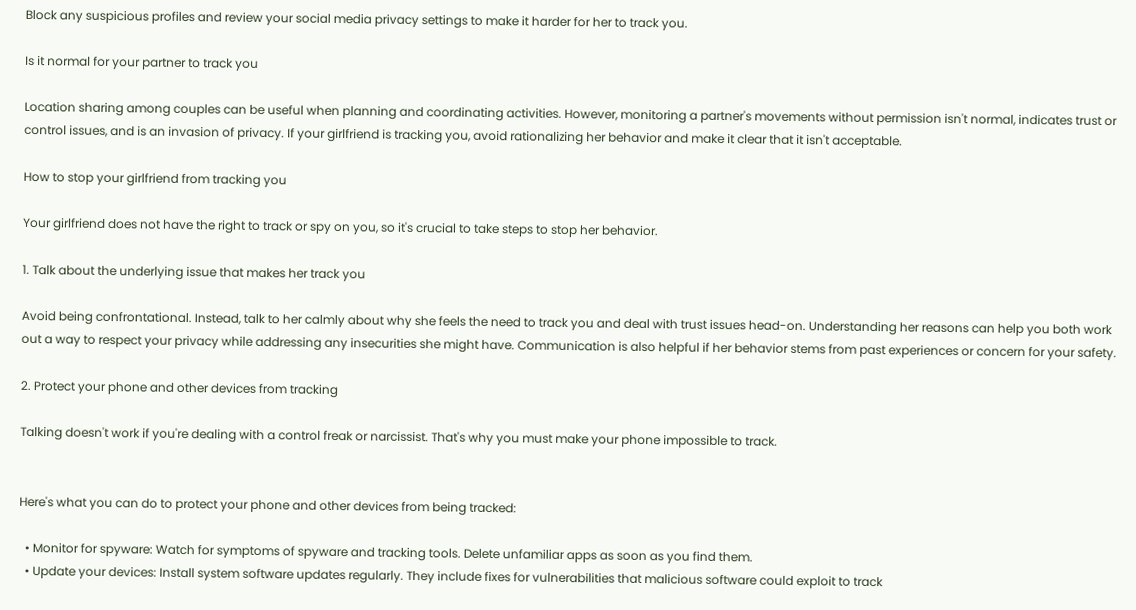Block any suspicious profiles and review your social media privacy settings to make it harder for her to track you.

Is it normal for your partner to track you

Location sharing among couples can be useful when planning and coordinating activities. However, monitoring a partner's movements without permission isn't normal, indicates trust or control issues, and is an invasion of privacy. If your girlfriend is tracking you, avoid rationalizing her behavior and make it clear that it isn't acceptable.

How to stop your girlfriend from tracking you

Your girlfriend does not have the right to track or spy on you, so it's crucial to take steps to stop her behavior.

1. Talk about the underlying issue that makes her track you

Avoid being confrontational. Instead, talk to her calmly about why she feels the need to track you and deal with trust issues head-on. Understanding her reasons can help you both work out a way to respect your privacy while addressing any insecurities she might have. Communication is also helpful if her behavior stems from past experiences or concern for your safety.

2. Protect your phone and other devices from tracking

Talking doesn't work if you're dealing with a control freak or narcissist. That's why you must make your phone impossible to track.


Here's what you can do to protect your phone and other devices from being tracked:

  • Monitor for spyware: Watch for symptoms of spyware and tracking tools. Delete unfamiliar apps as soon as you find them.
  • Update your devices: Install system software updates regularly. They include fixes for vulnerabilities that malicious software could exploit to track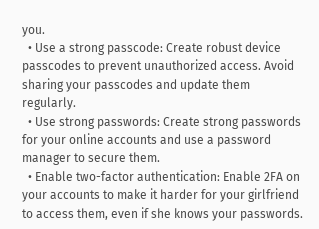you.
  • Use a strong passcode: Create robust device passcodes to prevent unauthorized access. Avoid sharing your passcodes and update them regularly.
  • Use strong passwords: Create strong passwords for your online accounts and use a password manager to secure them.
  • Enable two-factor authentication: Enable 2FA on your accounts to make it harder for your girlfriend to access them, even if she knows your passwords.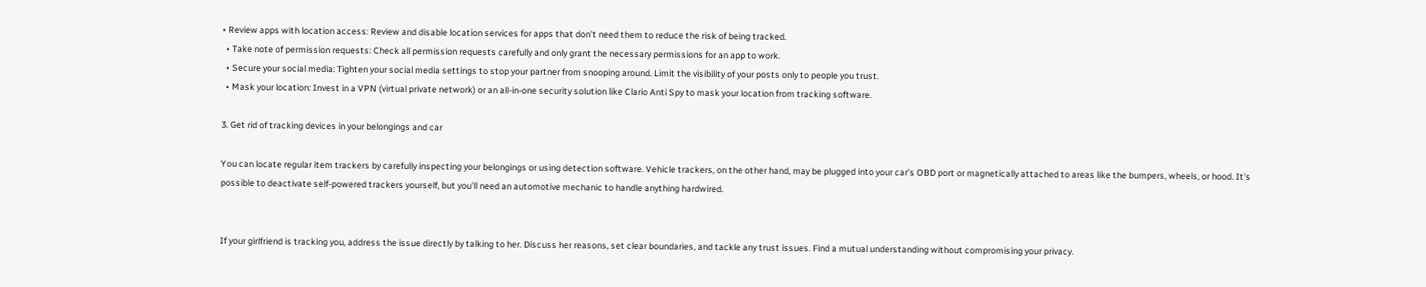• Review apps with location access: Review and disable location services for apps that don’t need them to reduce the risk of being tracked.
  • Take note of permission requests: Check all permission requests carefully and only grant the necessary permissions for an app to work.
  • Secure your social media: Tighten your social media settings to stop your partner from snooping around. Limit the visibility of your posts only to people you trust.
  • Mask your location: Invest in a VPN (virtual private network) or an all-in-one security solution like Clario Anti Spy to mask your location from tracking software.

3. Get rid of tracking devices in your belongings and car

You can locate regular item trackers by carefully inspecting your belongings or using detection software. Vehicle trackers, on the other hand, may be plugged into your car's OBD port or magnetically attached to areas like the bumpers, wheels, or hood. It's possible to deactivate self-powered trackers yourself, but you'll need an automotive mechanic to handle anything hardwired.


If your girlfriend is tracking you, address the issue directly by talking to her. Discuss her reasons, set clear boundaries, and tackle any trust issues. Find a mutual understanding without compromising your privacy.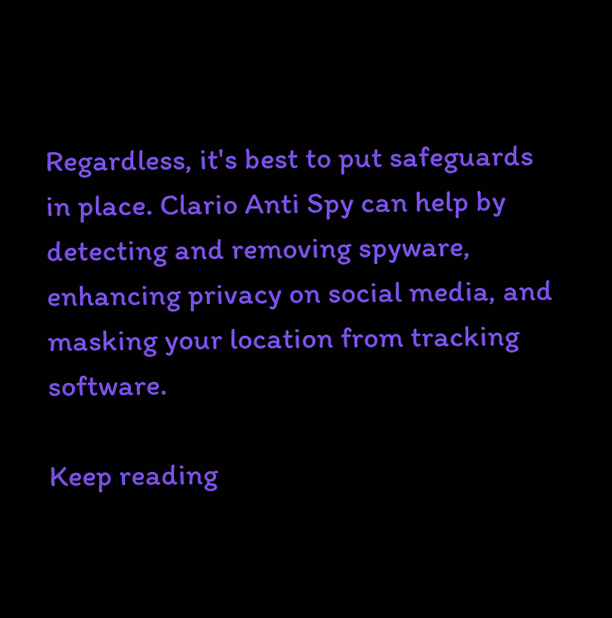Regardless, it's best to put safeguards in place. Clario Anti Spy can help by detecting and removing spyware, enhancing privacy on social media, and masking your location from tracking software.

Keep reading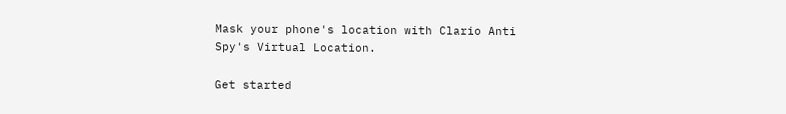Mask your phone's location with Clario Anti Spy's Virtual Location.

Get started